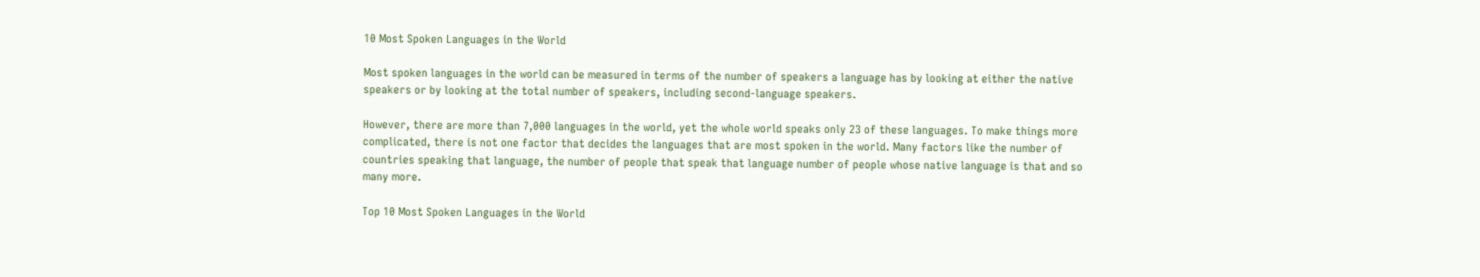10 Most Spoken Languages in the World

Most spoken languages in the world can be measured in terms of the number of speakers a language has by looking at either the native speakers or by looking at the total number of speakers, including second-language speakers.

However, there are more than 7,000 languages in the world, yet the whole world speaks only 23 of these languages. To make things more complicated, there is not one factor that decides the languages that are most spoken in the world. Many factors like the number of countries speaking that language, the number of people that speak that language number of people whose native language is that and so many more.

Top 10 Most Spoken Languages in the World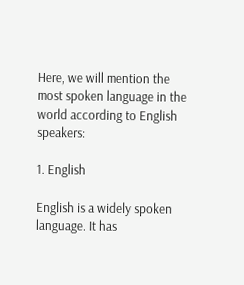Here, we will mention the most spoken language in the world according to English speakers:

1. English

English is a widely spoken language. It has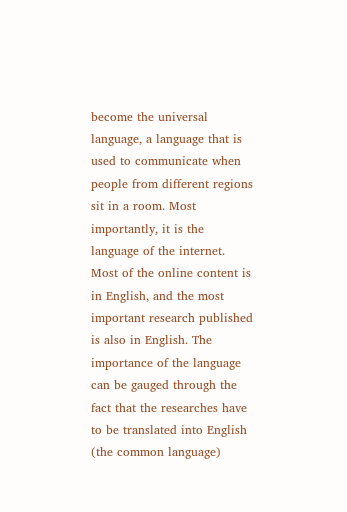become the universal language, a language that is used to communicate when people from different regions sit in a room. Most importantly, it is the language of the internet. Most of the online content is in English, and the most important research published is also in English. The importance of the language can be gauged through the fact that the researches have to be translated into English (the common language)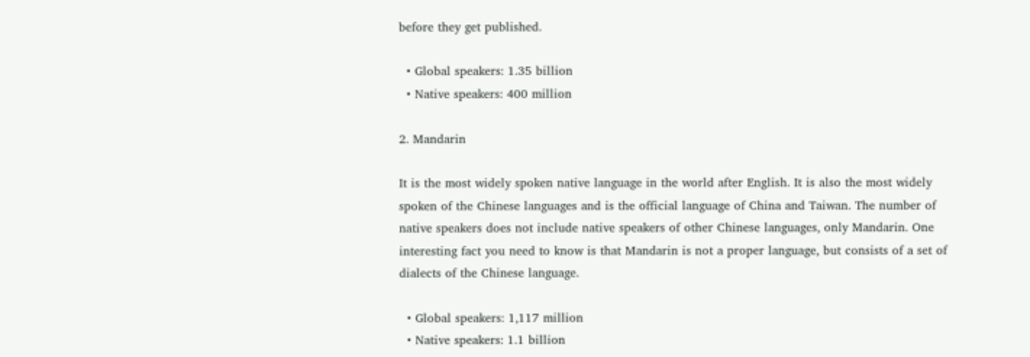before they get published.

  • Global speakers: 1.35 billion
  • Native speakers: 400 million

2. Mandarin

It is the most widely spoken native language in the world after English. It is also the most widely spoken of the Chinese languages and is the official language of China and Taiwan. The number of native speakers does not include native speakers of other Chinese languages, only Mandarin. One interesting fact you need to know is that Mandarin is not a proper language, but consists of a set of dialects of the Chinese language.

  • Global speakers: 1,117 million
  • Native speakers: 1.1 billion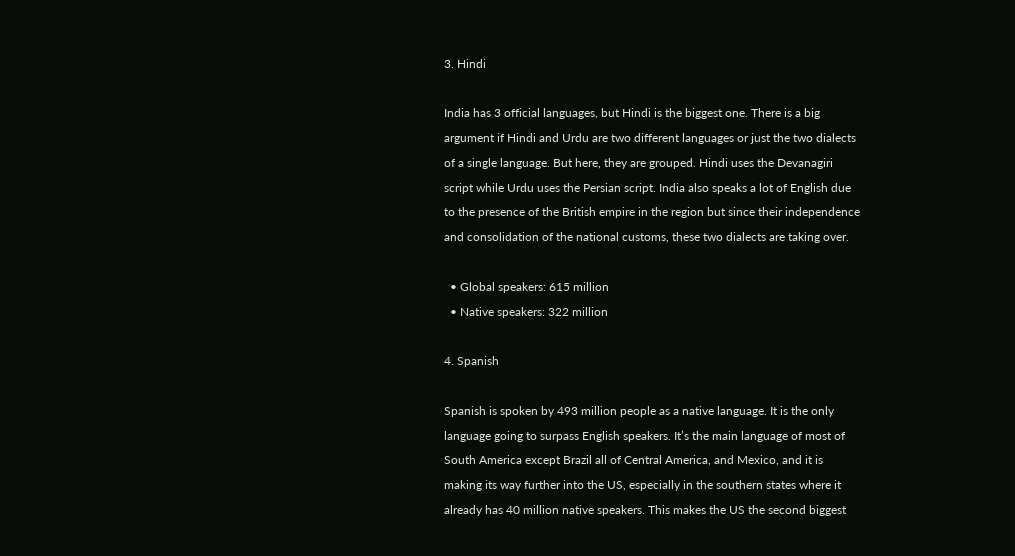3. Hindi

India has 3 official languages, but Hindi is the biggest one. There is a big argument if Hindi and Urdu are two different languages or just the two dialects of a single language. But here, they are grouped. Hindi uses the Devanagiri script while Urdu uses the Persian script. India also speaks a lot of English due to the presence of the British empire in the region but since their independence and consolidation of the national customs, these two dialects are taking over.

  • Global speakers: 615 million
  • Native speakers: 322 million

4. Spanish

Spanish is spoken by 493 million people as a native language. It is the only language going to surpass English speakers. It’s the main language of most of South America except Brazil all of Central America, and Mexico, and it is making its way further into the US, especially in the southern states where it already has 40 million native speakers. This makes the US the second biggest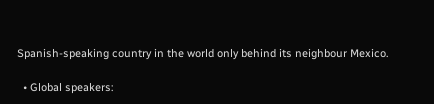Spanish-speaking country in the world only behind its neighbour Mexico.

  • Global speakers: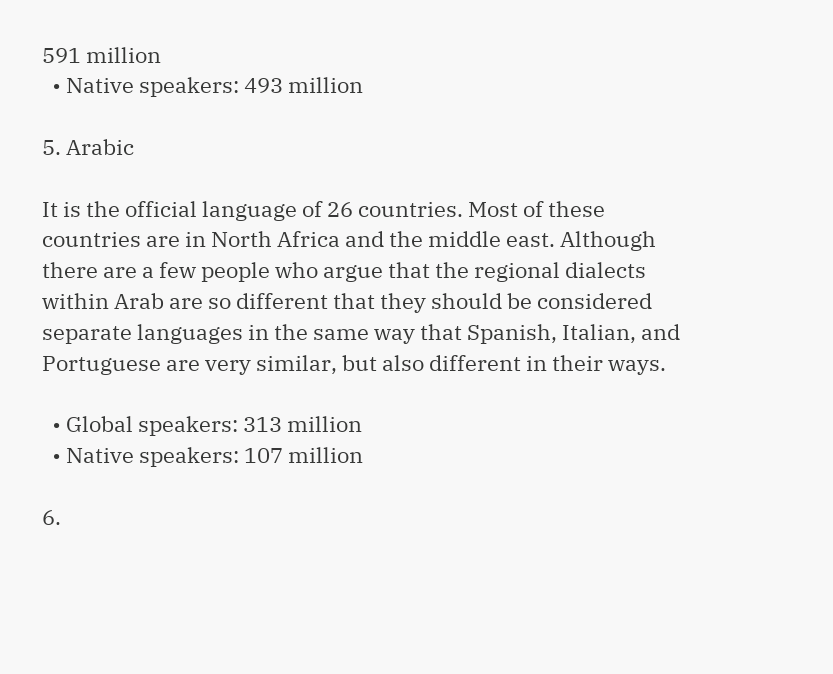591 million
  • Native speakers: 493 million

5. Arabic

It is the official language of 26 countries. Most of these countries are in North Africa and the middle east. Although there are a few people who argue that the regional dialects within Arab are so different that they should be considered separate languages in the same way that Spanish, Italian, and Portuguese are very similar, but also different in their ways.

  • Global speakers: 313 million
  • Native speakers: 107 million

6.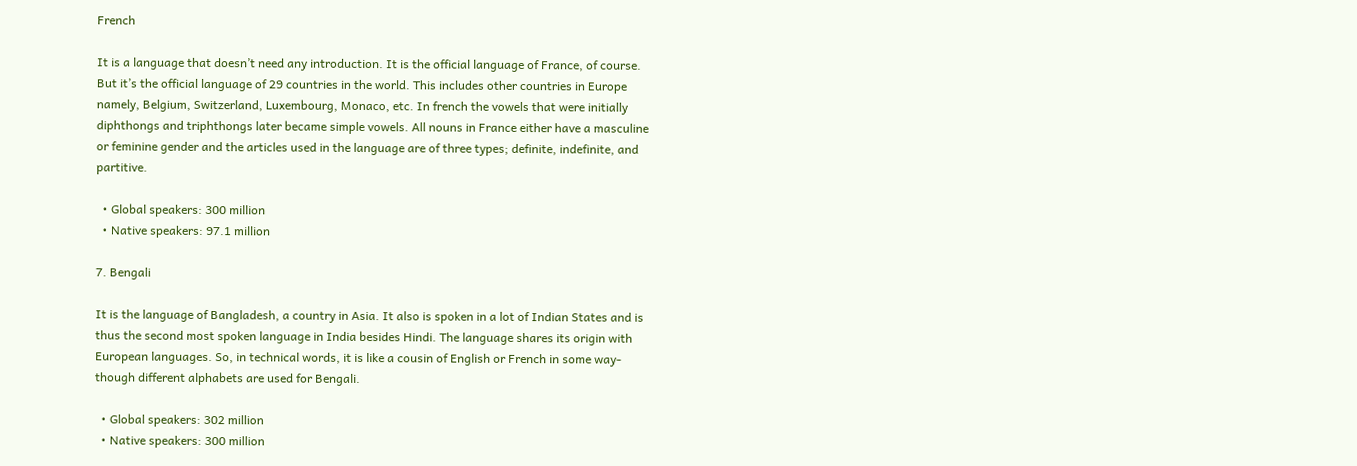French

It is a language that doesn’t need any introduction. It is the official language of France, of course. But it’s the official language of 29 countries in the world. This includes other countries in Europe namely, Belgium, Switzerland, Luxembourg, Monaco, etc. In french the vowels that were initially diphthongs and triphthongs later became simple vowels. All nouns in France either have a masculine or feminine gender and the articles used in the language are of three types; definite, indefinite, and partitive.

  • Global speakers: 300 million
  • Native speakers: 97.1 million

7. Bengali

It is the language of Bangladesh, a country in Asia. It also is spoken in a lot of Indian States and is thus the second most spoken language in India besides Hindi. The language shares its origin with European languages. So, in technical words, it is like a cousin of English or French in some way- though different alphabets are used for Bengali.

  • Global speakers: 302 million
  • Native speakers: 300 million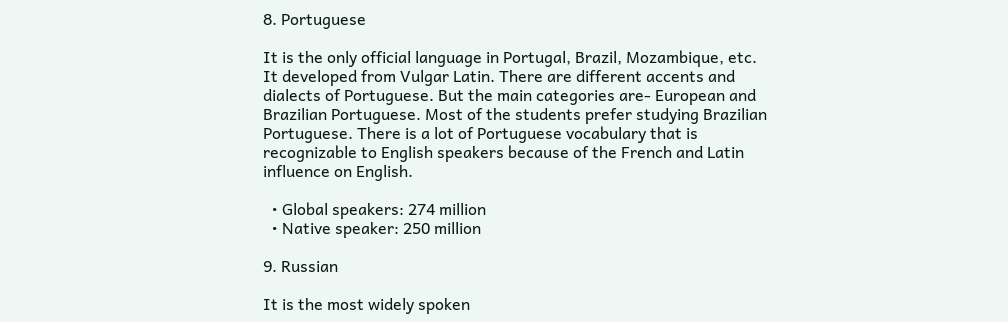8. Portuguese

It is the only official language in Portugal, Brazil, Mozambique, etc. It developed from Vulgar Latin. There are different accents and dialects of Portuguese. But the main categories are- European and Brazilian Portuguese. Most of the students prefer studying Brazilian Portuguese. There is a lot of Portuguese vocabulary that is recognizable to English speakers because of the French and Latin influence on English.

  • Global speakers: 274 million
  • Native speaker: 250 million

9. Russian

It is the most widely spoken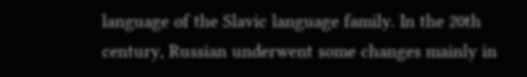language of the Slavic language family. In the 20th century, Russian underwent some changes mainly in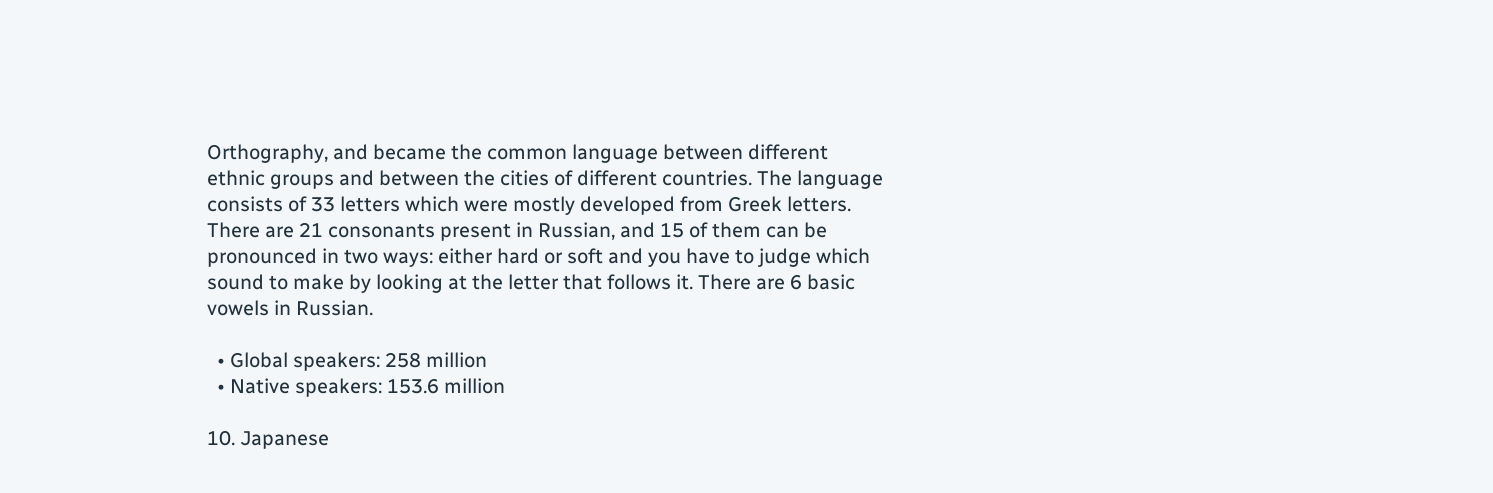Orthography, and became the common language between different ethnic groups and between the cities of different countries. The language consists of 33 letters which were mostly developed from Greek letters. There are 21 consonants present in Russian, and 15 of them can be pronounced in two ways: either hard or soft and you have to judge which sound to make by looking at the letter that follows it. There are 6 basic vowels in Russian.

  • Global speakers: 258 million
  • Native speakers: 153.6 million

10. Japanese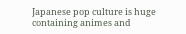Japanese pop culture is huge containing animes and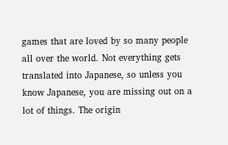games that are loved by so many people all over the world. Not everything gets translated into Japanese, so unless you know Japanese, you are missing out on a lot of things. The origin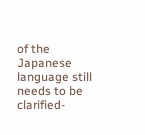of the Japanese language still needs to be clarified-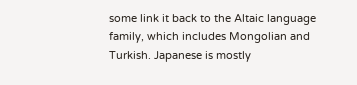some link it back to the Altaic language family, which includes Mongolian and Turkish. Japanese is mostly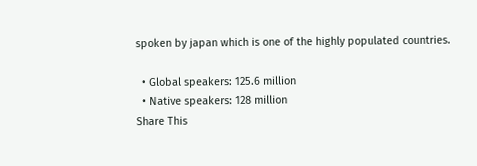spoken by japan which is one of the highly populated countries.

  • Global speakers: 125.6 million
  • Native speakers: 128 million
Share This